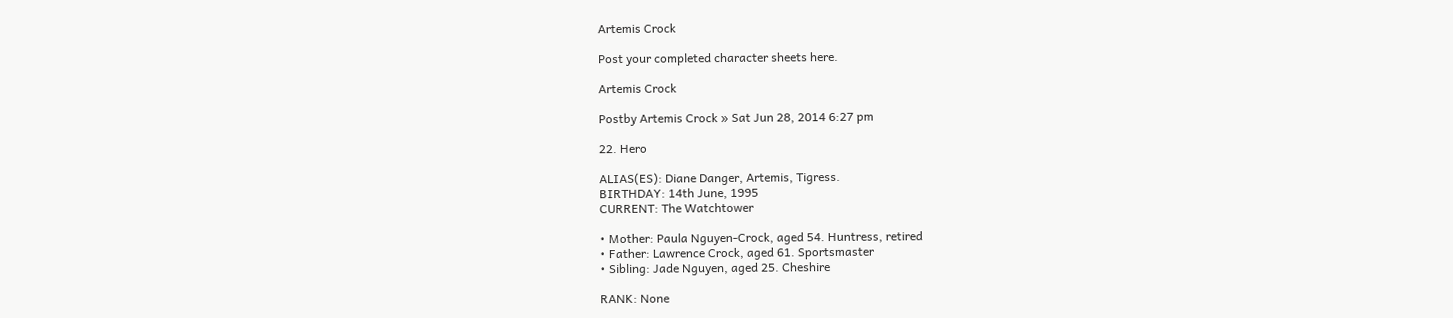Artemis Crock

Post your completed character sheets here.

Artemis Crock

Postby Artemis Crock » Sat Jun 28, 2014 6:27 pm

22. Hero

ALIAS(ES): Diane Danger, Artemis, Tigress.
BIRTHDAY: 14th June, 1995
CURRENT: The Watchtower

• Mother: Paula Nguyen-Crock, aged 54. Huntress, retired
• Father: Lawrence Crock, aged 61. Sportsmaster
• Sibling: Jade Nguyen, aged 25. Cheshire

RANK: None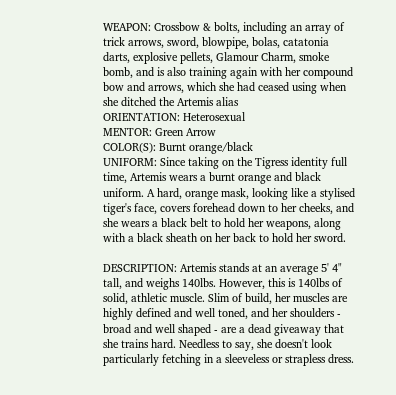WEAPON: Crossbow & bolts, including an array of trick arrows, sword, blowpipe, bolas, catatonia darts, explosive pellets, Glamour Charm, smoke bomb, and is also training again with her compound bow and arrows, which she had ceased using when she ditched the Artemis alias
ORIENTATION: Heterosexual
MENTOR: Green Arrow
COLOR(S): Burnt orange/black
UNIFORM: Since taking on the Tigress identity full time, Artemis wears a burnt orange and black uniform. A hard, orange mask, looking like a stylised tiger's face, covers forehead down to her cheeks, and she wears a black belt to hold her weapons, along with a black sheath on her back to hold her sword.

DESCRIPTION: Artemis stands at an average 5' 4" tall, and weighs 140lbs. However, this is 140lbs of solid, athletic muscle. Slim of build, her muscles are highly defined and well toned, and her shoulders - broad and well shaped - are a dead giveaway that she trains hard. Needless to say, she doesn't look particularly fetching in a sleeveless or strapless dress.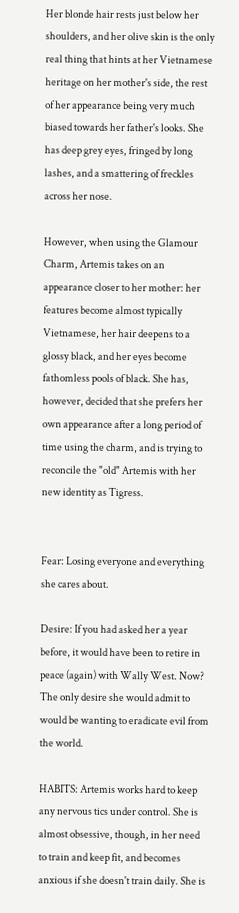Her blonde hair rests just below her shoulders, and her olive skin is the only real thing that hints at her Vietnamese heritage on her mother's side, the rest of her appearance being very much biased towards her father's looks. She has deep grey eyes, fringed by long lashes, and a smattering of freckles across her nose.

However, when using the Glamour Charm, Artemis takes on an appearance closer to her mother: her features become almost typically Vietnamese, her hair deepens to a glossy black, and her eyes become fathomless pools of black. She has, however, decided that she prefers her own appearance after a long period of time using the charm, and is trying to reconcile the "old" Artemis with her new identity as Tigress.


Fear: Losing everyone and everything she cares about.

Desire: If you had asked her a year before, it would have been to retire in peace (again) with Wally West. Now? The only desire she would admit to would be wanting to eradicate evil from the world.

HABITS: Artemis works hard to keep any nervous tics under control. She is almost obsessive, though, in her need to train and keep fit, and becomes anxious if she doesn't train daily. She is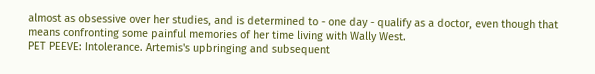almost as obsessive over her studies, and is determined to - one day - qualify as a doctor, even though that means confronting some painful memories of her time living with Wally West.
PET PEEVE: Intolerance. Artemis's upbringing and subsequent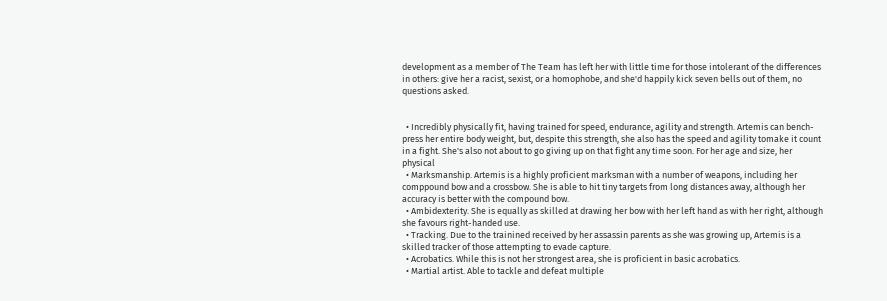development as a member of The Team has left her with little time for those intolerant of the differences in others: give her a racist, sexist, or a homophobe, and she'd happily kick seven bells out of them, no questions asked.


  • Incredibly physically fit, having trained for speed, endurance, agility and strength. Artemis can bench-press her entire body weight, but, despite this strength, she also has the speed and agility tomake it count in a fight. She's also not about to go giving up on that fight any time soon. For her age and size, her physical
  • Marksmanship. Artemis is a highly proficient marksman with a number of weapons, including her comppound bow and a crossbow. She is able to hit tiny targets from long distances away, although her accuracy is better with the compound bow.
  • Ambidexterity. She is equally as skilled at drawing her bow with her left hand as with her right, although she favours right-handed use.
  • Tracking. Due to the trainined received by her assassin parents as she was growing up, Artemis is a skilled tracker of those attempting to evade capture.
  • Acrobatics. While this is not her strongest area, she is proficient in basic acrobatics.
  • Martial artist. Able to tackle and defeat multiple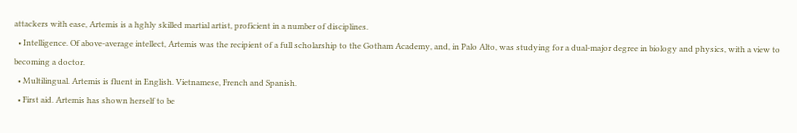attackers with ease, Artemis is a hghly skilled martial artist, proficient in a number of disciplines.
  • Intelligence. Of above-average intellect, Artemis was the recipient of a full scholarship to the Gotham Academy, and, in Palo Alto, was studying for a dual-major degree in biology and physics, with a view to becoming a doctor.
  • Multilingual. Artemis is fluent in English. Vietnamese, French and Spanish.
  • First aid. Artemis has shown herself to be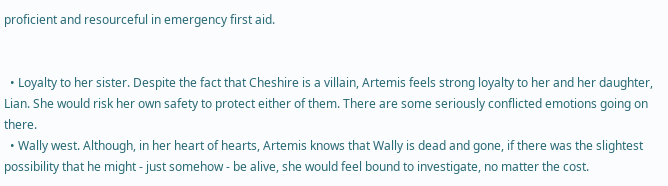proficient and resourceful in emergency first aid.


  • Loyalty to her sister. Despite the fact that Cheshire is a villain, Artemis feels strong loyalty to her and her daughter, Lian. She would risk her own safety to protect either of them. There are some seriously conflicted emotions going on there.
  • Wally west. Although, in her heart of hearts, Artemis knows that Wally is dead and gone, if there was the slightest possibility that he might - just somehow - be alive, she would feel bound to investigate, no matter the cost.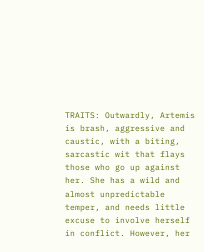TRAITS: Outwardly, Artemis is brash, aggressive and caustic, with a biting, sarcastic wit that flays those who go up against her. She has a wild and almost unpredictable temper, and needs little excuse to involve herself in conflict. However, her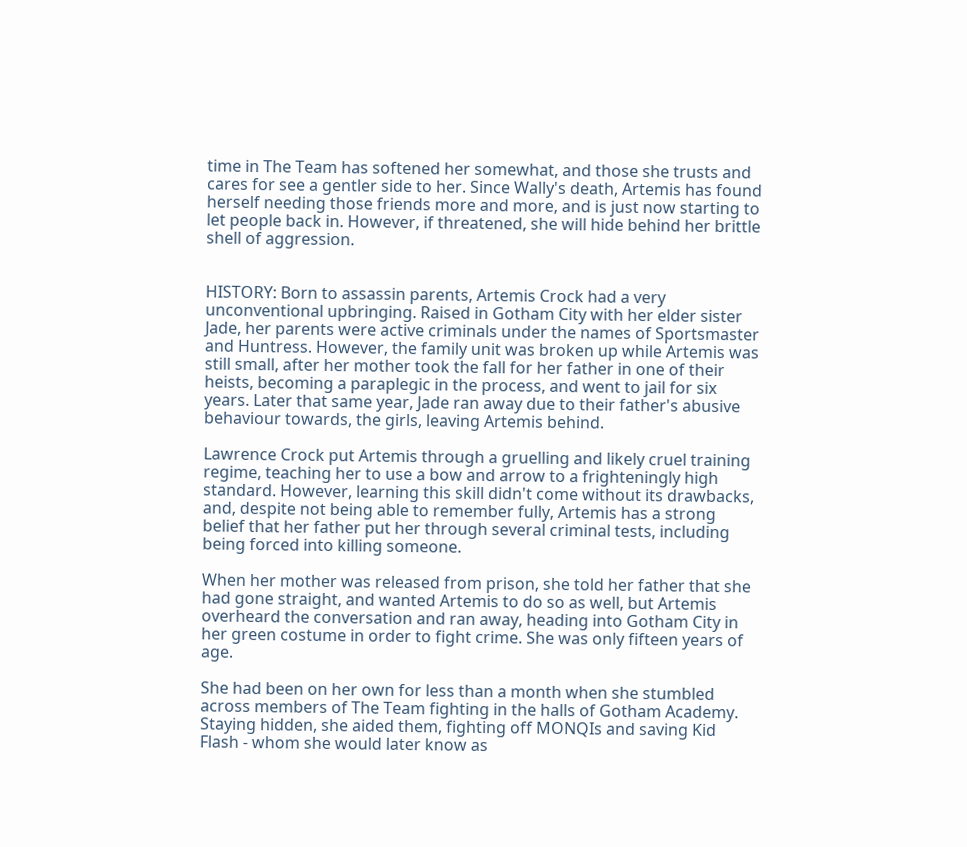time in The Team has softened her somewhat, and those she trusts and cares for see a gentler side to her. Since Wally's death, Artemis has found herself needing those friends more and more, and is just now starting to let people back in. However, if threatened, she will hide behind her brittle shell of aggression.


HISTORY: Born to assassin parents, Artemis Crock had a very unconventional upbringing. Raised in Gotham City with her elder sister Jade, her parents were active criminals under the names of Sportsmaster and Huntress. However, the family unit was broken up while Artemis was still small, after her mother took the fall for her father in one of their heists, becoming a paraplegic in the process, and went to jail for six years. Later that same year, Jade ran away due to their father's abusive behaviour towards, the girls, leaving Artemis behind.

Lawrence Crock put Artemis through a gruelling and likely cruel training regime, teaching her to use a bow and arrow to a frighteningly high standard. However, learning this skill didn't come without its drawbacks, and, despite not being able to remember fully, Artemis has a strong belief that her father put her through several criminal tests, including being forced into killing someone.

When her mother was released from prison, she told her father that she had gone straight, and wanted Artemis to do so as well, but Artemis overheard the conversation and ran away, heading into Gotham City in her green costume in order to fight crime. She was only fifteen years of age.

She had been on her own for less than a month when she stumbled across members of The Team fighting in the halls of Gotham Academy. Staying hidden, she aided them, fighting off MONQIs and saving Kid Flash - whom she would later know as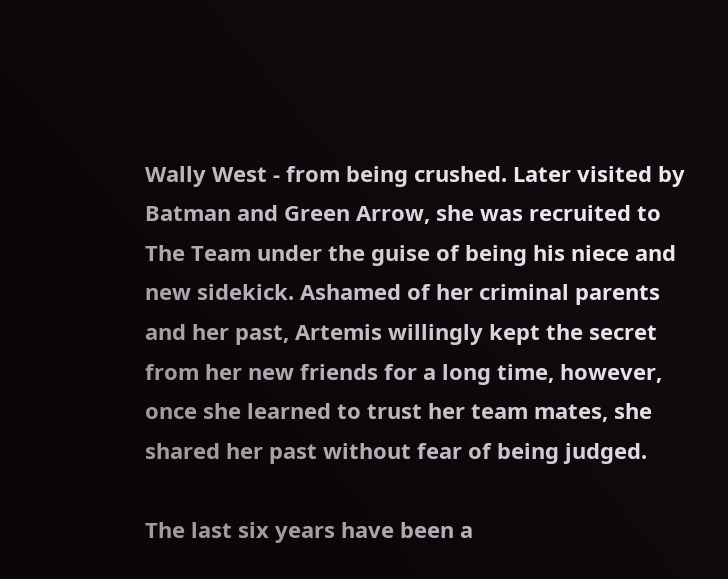Wally West - from being crushed. Later visited by Batman and Green Arrow, she was recruited to The Team under the guise of being his niece and new sidekick. Ashamed of her criminal parents and her past, Artemis willingly kept the secret from her new friends for a long time, however, once she learned to trust her team mates, she shared her past without fear of being judged.

The last six years have been a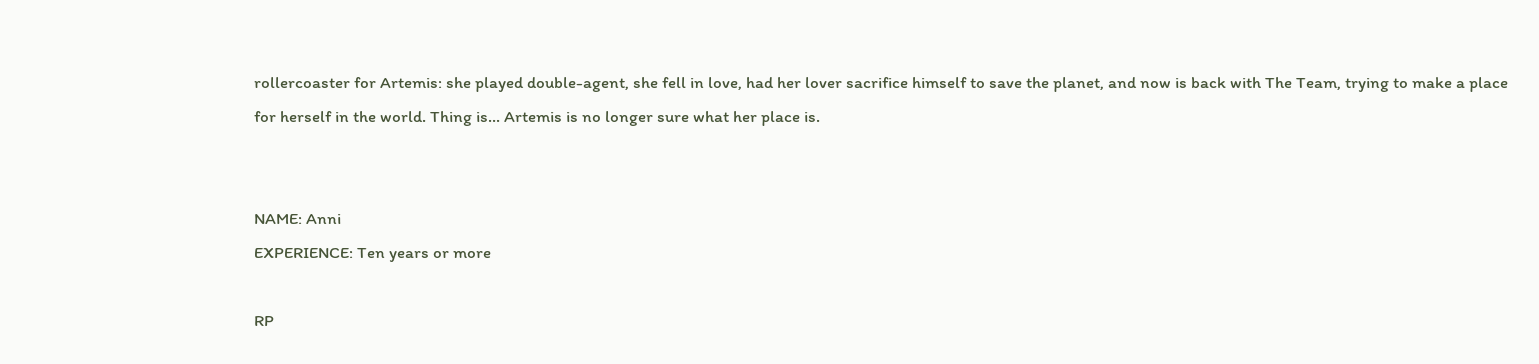rollercoaster for Artemis: she played double-agent, she fell in love, had her lover sacrifice himself to save the planet, and now is back with The Team, trying to make a place for herself in the world. Thing is... Artemis is no longer sure what her place is.


NAME: Anni
EXPERIENCE: Ten years or more

RP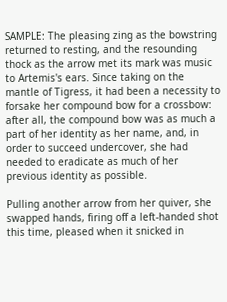SAMPLE: The pleasing zing as the bowstring returned to resting, and the resounding thock as the arrow met its mark was music to Artemis's ears. Since taking on the mantle of Tigress, it had been a necessity to forsake her compound bow for a crossbow: after all, the compound bow was as much a part of her identity as her name, and, in order to succeed undercover, she had needed to eradicate as much of her previous identity as possible.

Pulling another arrow from her quiver, she swapped hands, firing off a left-handed shot this time, pleased when it snicked in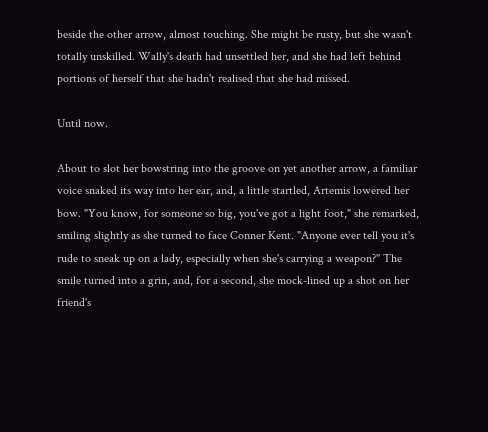beside the other arrow, almost touching. She might be rusty, but she wasn't totally unskilled. Wally's death had unsettled her, and she had left behind portions of herself that she hadn't realised that she had missed.

Until now.

About to slot her bowstring into the groove on yet another arrow, a familiar voice snaked its way into her ear, and, a little startled, Artemis lowered her bow. "You know, for someone so big, you've got a light foot," she remarked, smiling slightly as she turned to face Conner Kent. "Anyone ever tell you it's rude to sneak up on a lady, especially when she's carrying a weapon?" The smile turned into a grin, and, for a second, she mock-lined up a shot on her friend's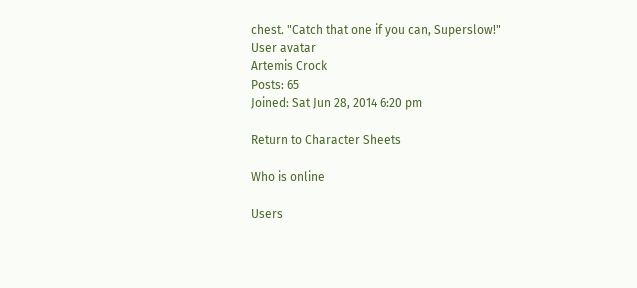chest. "Catch that one if you can, Superslow!"
User avatar
Artemis Crock
Posts: 65
Joined: Sat Jun 28, 2014 6:20 pm

Return to Character Sheets

Who is online

Users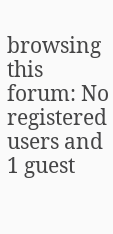browsing this forum: No registered users and 1 guest